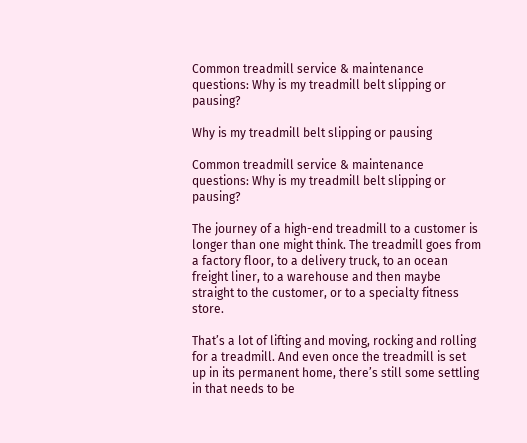Common treadmill service & maintenance questions: Why is my treadmill belt slipping or pausing?

Why is my treadmill belt slipping or pausing

Common treadmill service & maintenance questions: Why is my treadmill belt slipping or pausing?

The journey of a high-end treadmill to a customer is longer than one might think. The treadmill goes from a factory floor, to a delivery truck, to an ocean freight liner, to a warehouse and then maybe straight to the customer, or to a specialty fitness store.

That’s a lot of lifting and moving, rocking and rolling for a treadmill. And even once the treadmill is set up in its permanent home, there’s still some settling in that needs to be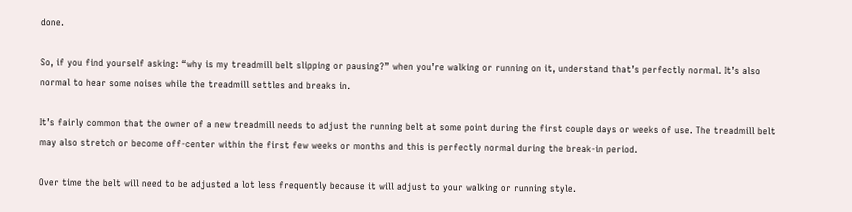done.

So, if you find yourself asking: “why is my treadmill belt slipping or pausing?” when you’re walking or running on it, understand that’s perfectly normal. It’s also normal to hear some noises while the treadmill settles and breaks in.

It’s fairly common that the owner of a new treadmill needs to adjust the running belt at some point during the first couple days or weeks of use. The treadmill belt may also stretch or become off-center within the first few weeks or months and this is perfectly normal during the break-in period.

Over time the belt will need to be adjusted a lot less frequently because it will adjust to your walking or running style.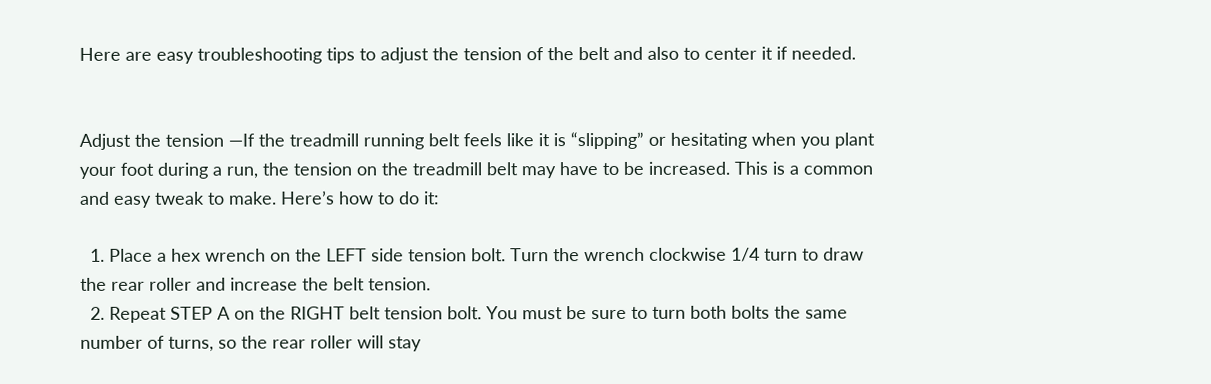Here are easy troubleshooting tips to adjust the tension of the belt and also to center it if needed.


Adjust the tension —If the treadmill running belt feels like it is “slipping” or hesitating when you plant your foot during a run, the tension on the treadmill belt may have to be increased. This is a common and easy tweak to make. Here’s how to do it:

  1. Place a hex wrench on the LEFT side tension bolt. Turn the wrench clockwise 1/4 turn to draw the rear roller and increase the belt tension.
  2. Repeat STEP A on the RIGHT belt tension bolt. You must be sure to turn both bolts the same number of turns, so the rear roller will stay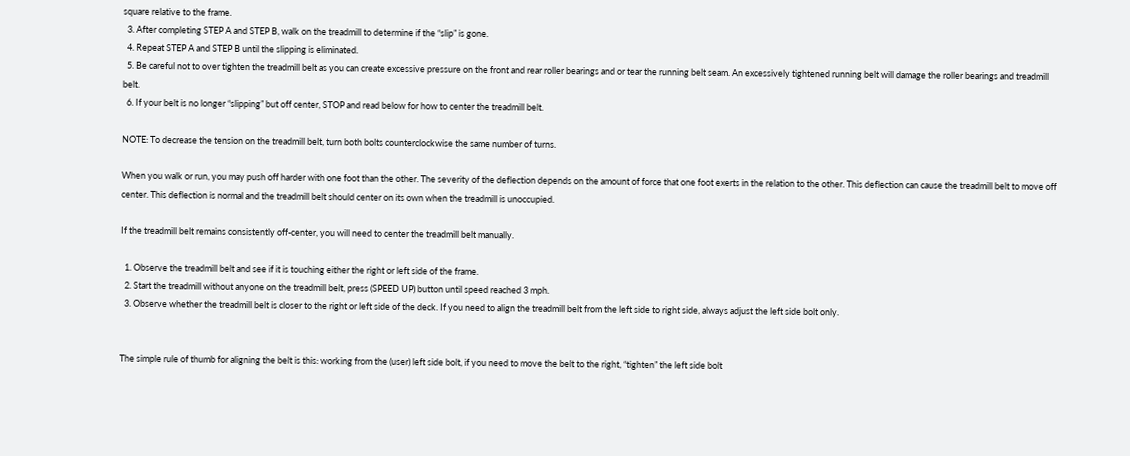square relative to the frame.
  3. After completing STEP A and STEP B, walk on the treadmill to determine if the “slip” is gone.
  4. Repeat STEP A and STEP B until the slipping is eliminated.
  5. Be careful not to over tighten the treadmill belt as you can create excessive pressure on the front and rear roller bearings and or tear the running belt seam. An excessively tightened running belt will damage the roller bearings and treadmill belt.
  6. If your belt is no longer “slipping” but off center, STOP and read below for how to center the treadmill belt.

NOTE: To decrease the tension on the treadmill belt, turn both bolts counterclockwise the same number of turns.

When you walk or run, you may push off harder with one foot than the other. The severity of the deflection depends on the amount of force that one foot exerts in the relation to the other. This deflection can cause the treadmill belt to move off center. This deflection is normal and the treadmill belt should center on its own when the treadmill is unoccupied.

If the treadmill belt remains consistently off-center, you will need to center the treadmill belt manually.

  1. Observe the treadmill belt and see if it is touching either the right or left side of the frame.
  2. Start the treadmill without anyone on the treadmill belt, press (SPEED UP) button until speed reached 3 mph.
  3. Observe whether the treadmill belt is closer to the right or left side of the deck. If you need to align the treadmill belt from the left side to right side, always adjust the left side bolt only.


The simple rule of thumb for aligning the belt is this: working from the (user) left side bolt, if you need to move the belt to the right, “tighten” the left side bolt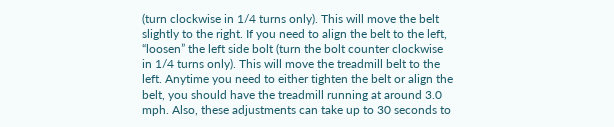(turn clockwise in 1/4 turns only). This will move the belt slightly to the right. If you need to align the belt to the left, “loosen” the left side bolt (turn the bolt counter clockwise in 1/4 turns only). This will move the treadmill belt to the left. Anytime you need to either tighten the belt or align the belt, you should have the treadmill running at around 3.0 mph. Also, these adjustments can take up to 30 seconds to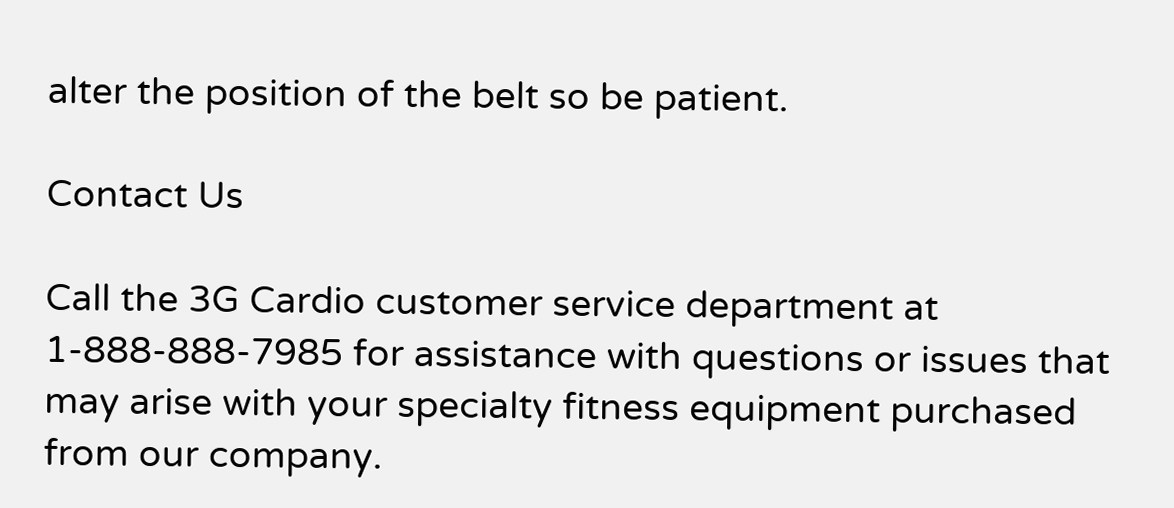alter the position of the belt so be patient.

Contact Us

Call the 3G Cardio customer service department at 1-888-888-7985 for assistance with questions or issues that may arise with your specialty fitness equipment purchased from our company.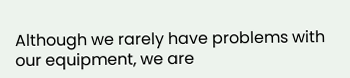Although we rarely have problems with our equipment, we are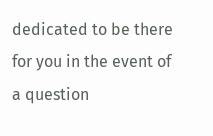dedicated to be there for you in the event of a question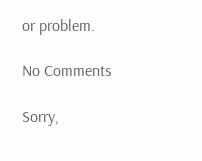or problem.

No Comments

Sorry,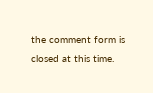the comment form is closed at this time.